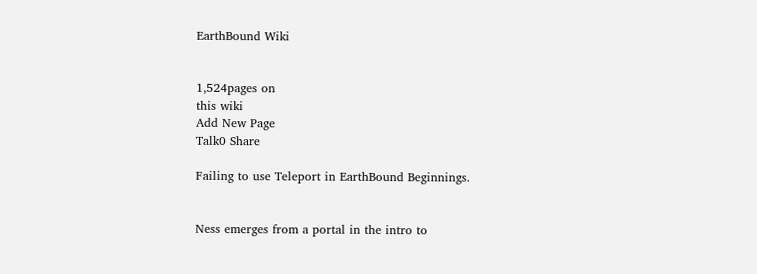EarthBound Wiki


1,524pages on
this wiki
Add New Page
Talk0 Share

Failing to use Teleport in EarthBound Beginnings.


Ness emerges from a portal in the intro to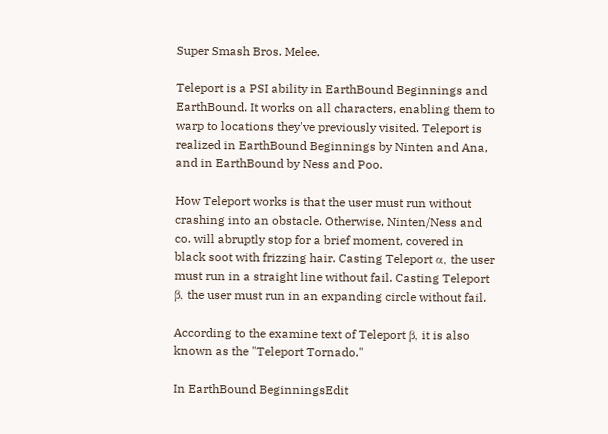Super Smash Bros. Melee.

Teleport is a PSI ability in EarthBound Beginnings and EarthBound. It works on all characters, enabling them to warp to locations they've previously visited. Teleport is realized in EarthBound Beginnings by Ninten and Ana, and in EarthBound by Ness and Poo.

How Teleport works is that the user must run without crashing into an obstacle. Otherwise, Ninten/Ness and co. will abruptly stop for a brief moment, covered in black soot with frizzing hair. Casting Teleport α, the user must run in a straight line without fail. Casting Teleport β, the user must run in an expanding circle without fail.

According to the examine text of Teleport β, it is also known as the "Teleport Tornado."

In EarthBound BeginningsEdit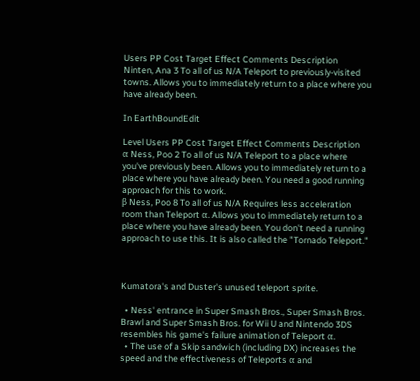Users PP Cost Target Effect Comments Description
Ninten, Ana 3 To all of us N/A Teleport to previously-visited towns. Allows you to immediately return to a place where you have already been.

In EarthBoundEdit

Level Users PP Cost Target Effect Comments Description
α Ness, Poo 2 To all of us N/A Teleport to a place where you've previously been. Allows you to immediately return to a place where you have already been. You need a good running approach for this to work.
β Ness, Poo 8 To all of us N/A Requires less acceleration room than Teleport α. Allows you to immediately return to a place where you have already been. You don't need a running approach to use this. It is also called the "Tornado Teleport."



Kumatora's and Duster's unused teleport sprite.

  • Ness' entrance in Super Smash Bros., Super Smash Bros. Brawl and Super Smash Bros. for Wii U and Nintendo 3DS resembles his game's failure animation of Teleport α.
  • The use of a Skip sandwich (including DX) increases the speed and the effectiveness of Teleports α and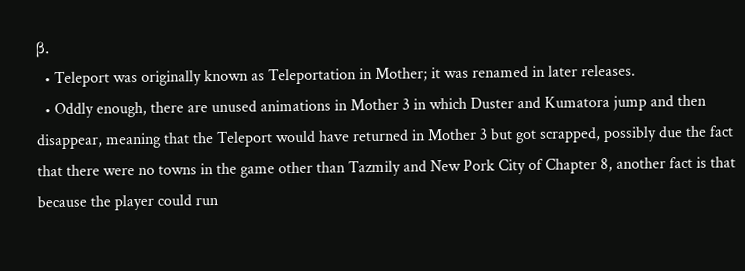β.
  • Teleport was originally known as Teleportation in Mother; it was renamed in later releases.
  • Oddly enough, there are unused animations in Mother 3 in which Duster and Kumatora jump and then disappear, meaning that the Teleport would have returned in Mother 3 but got scrapped, possibly due the fact that there were no towns in the game other than Tazmily and New Pork City of Chapter 8, another fact is that because the player could run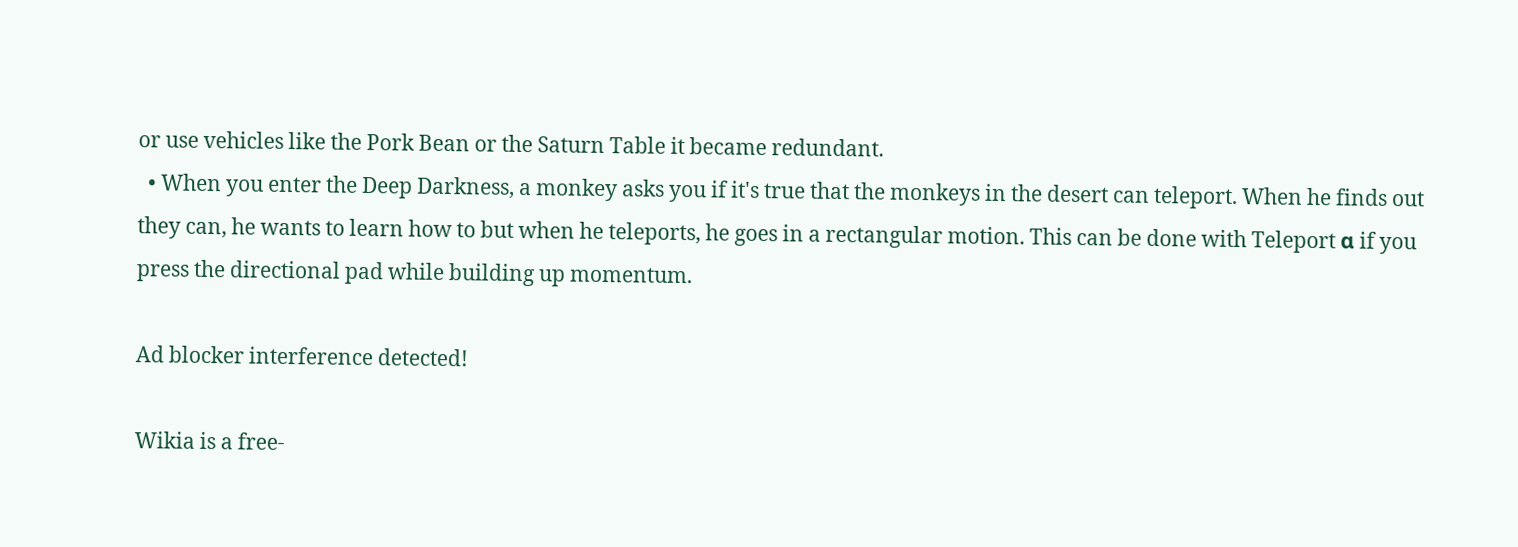or use vehicles like the Pork Bean or the Saturn Table it became redundant.
  • When you enter the Deep Darkness, a monkey asks you if it's true that the monkeys in the desert can teleport. When he finds out they can, he wants to learn how to but when he teleports, he goes in a rectangular motion. This can be done with Teleport α if you press the directional pad while building up momentum.

Ad blocker interference detected!

Wikia is a free-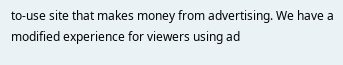to-use site that makes money from advertising. We have a modified experience for viewers using ad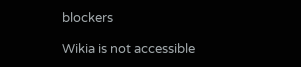blockers

Wikia is not accessible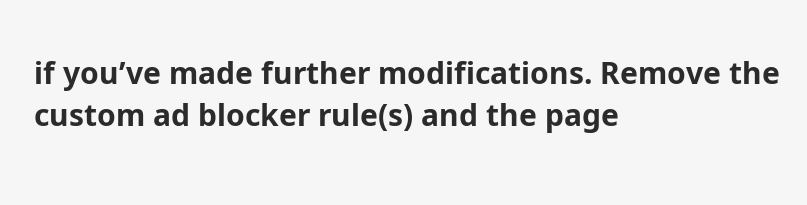if you’ve made further modifications. Remove the custom ad blocker rule(s) and the page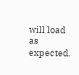will load as expected.